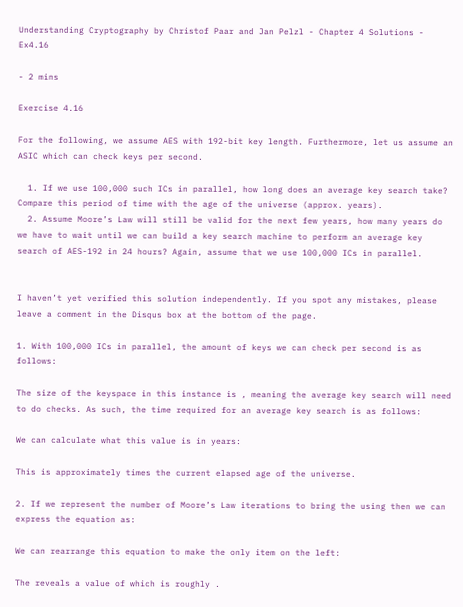Understanding Cryptography by Christof Paar and Jan Pelzl - Chapter 4 Solutions - Ex4.16

- 2 mins

Exercise 4.16

For the following, we assume AES with 192-bit key length. Furthermore, let us assume an ASIC which can check keys per second.

  1. If we use 100,000 such ICs in parallel, how long does an average key search take? Compare this period of time with the age of the universe (approx. years).
  2. Assume Moore’s Law will still be valid for the next few years, how many years do we have to wait until we can build a key search machine to perform an average key search of AES-192 in 24 hours? Again, assume that we use 100,000 ICs in parallel.


I haven’t yet verified this solution independently. If you spot any mistakes, please leave a comment in the Disqus box at the bottom of the page.

1. With 100,000 ICs in parallel, the amount of keys we can check per second is as follows:

The size of the keyspace in this instance is , meaning the average key search will need to do checks. As such, the time required for an average key search is as follows:

We can calculate what this value is in years:

This is approximately times the current elapsed age of the universe.

2. If we represent the number of Moore’s Law iterations to bring the using then we can express the equation as:

We can rearrange this equation to make the only item on the left:

The reveals a value of which is roughly .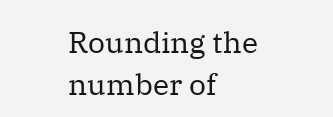Rounding the number of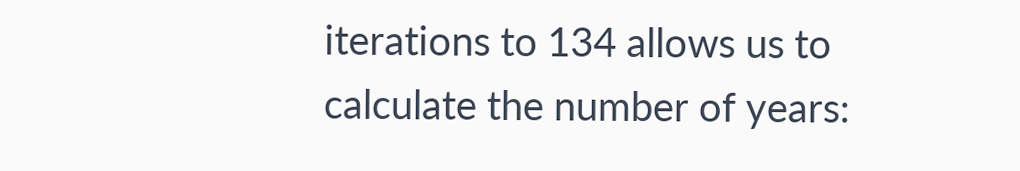iterations to 134 allows us to calculate the number of years: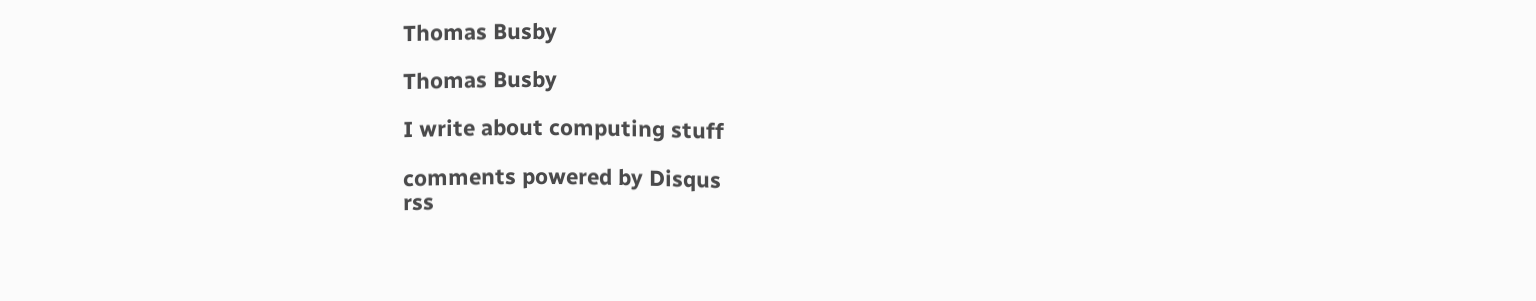Thomas Busby

Thomas Busby

I write about computing stuff

comments powered by Disqus
rss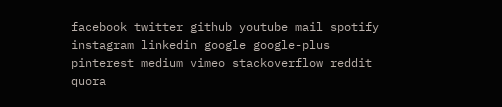facebook twitter github youtube mail spotify instagram linkedin google google-plus pinterest medium vimeo stackoverflow reddit quora